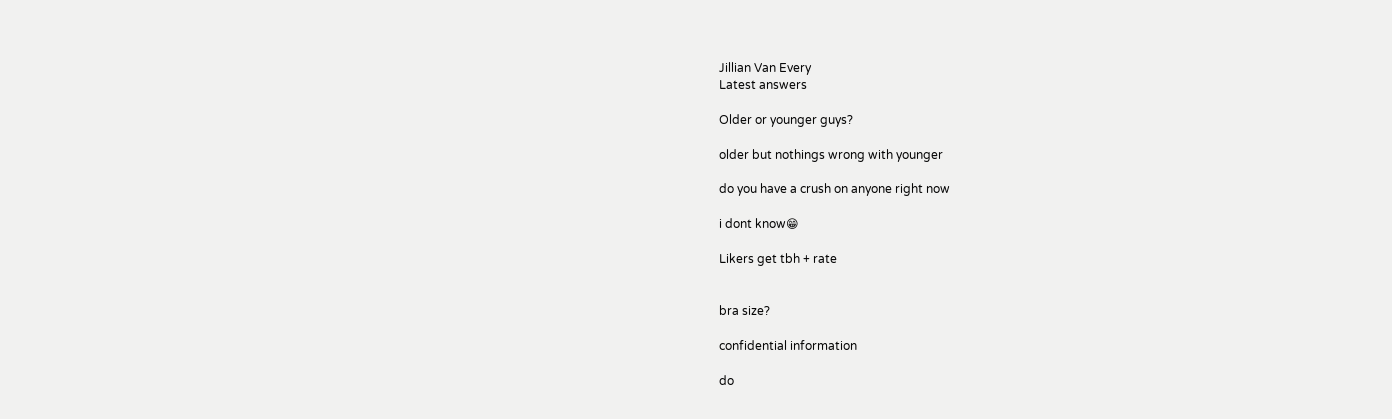Jillian Van Every
Latest answers

Older or younger guys?

older but nothings wrong with younger

do you have a crush on anyone right now

i dont know😁

Likers get tbh + rate


bra size?

confidential information

do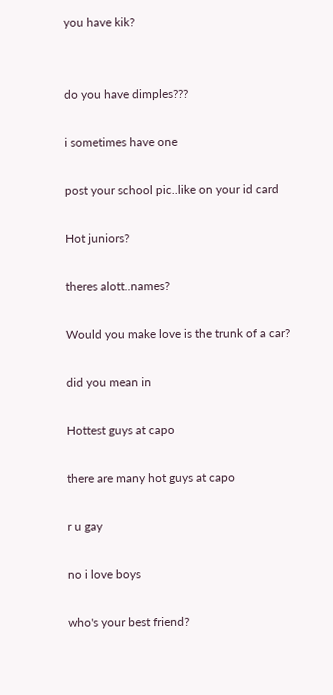you have kik?


do you have dimples???

i sometimes have one

post your school pic..like on your id card

Hot juniors?

theres alott..names?

Would you make love is the trunk of a car?

did you mean in

Hottest guys at capo

there are many hot guys at capo

r u gay

no i love boys

who's your best friend?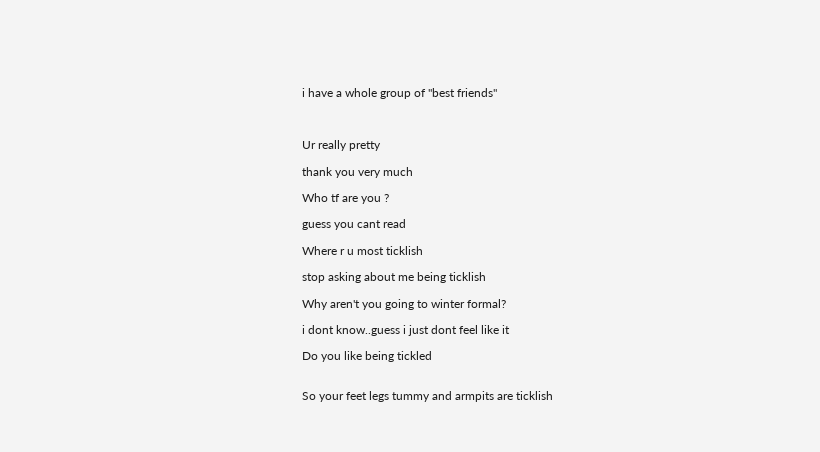i have a whole group of "best friends"



Ur really pretty

thank you very much

Who tf are you ?

guess you cant read

Where r u most ticklish

stop asking about me being ticklish

Why aren't you going to winter formal?

i dont know..guess i just dont feel like it

Do you like being tickled


So your feet legs tummy and armpits are ticklish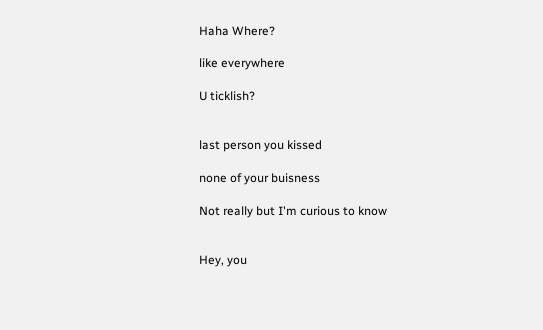Haha Where?

like everywhere

U ticklish?


last person you kissed

none of your buisness

Not really but I'm curious to know


Hey, you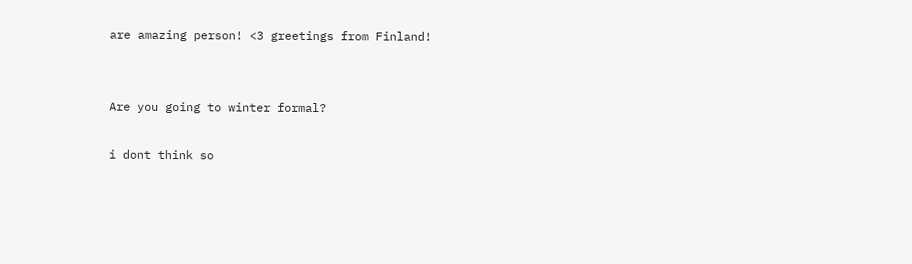are amazing person! <3 greetings from Finland!


Are you going to winter formal?

i dont think so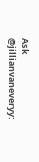Ask @jillianvaneveryy: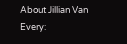About Jillian Van Every: